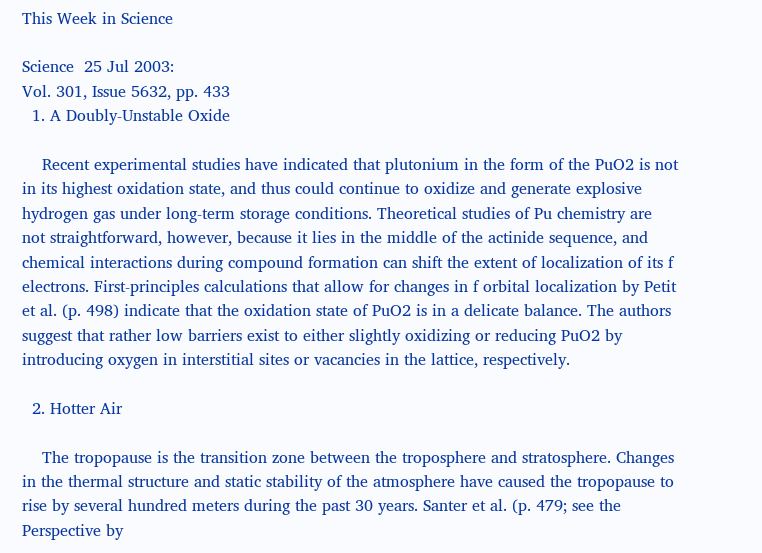This Week in Science

Science  25 Jul 2003:
Vol. 301, Issue 5632, pp. 433
  1. A Doubly-Unstable Oxide

    Recent experimental studies have indicated that plutonium in the form of the PuO2 is not in its highest oxidation state, and thus could continue to oxidize and generate explosive hydrogen gas under long-term storage conditions. Theoretical studies of Pu chemistry are not straightforward, however, because it lies in the middle of the actinide sequence, and chemical interactions during compound formation can shift the extent of localization of its f electrons. First-principles calculations that allow for changes in f orbital localization by Petit et al. (p. 498) indicate that the oxidation state of PuO2 is in a delicate balance. The authors suggest that rather low barriers exist to either slightly oxidizing or reducing PuO2 by introducing oxygen in interstitial sites or vacancies in the lattice, respectively.

  2. Hotter Air

    The tropopause is the transition zone between the troposphere and stratosphere. Changes in the thermal structure and static stability of the atmosphere have caused the tropopause to rise by several hundred meters during the past 30 years. Santer et al. (p. 479; see the Perspective by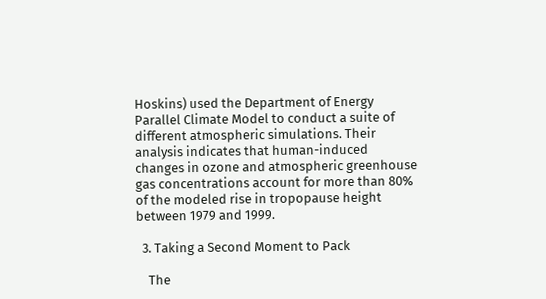Hoskins) used the Department of Energy Parallel Climate Model to conduct a suite of different atmospheric simulations. Their analysis indicates that human-induced changes in ozone and atmospheric greenhouse gas concentrations account for more than 80% of the modeled rise in tropopause height between 1979 and 1999.

  3. Taking a Second Moment to Pack

    The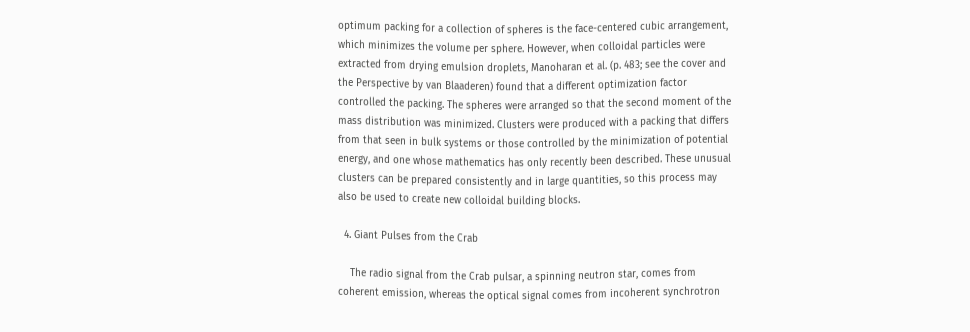optimum packing for a collection of spheres is the face-centered cubic arrangement, which minimizes the volume per sphere. However, when colloidal particles were extracted from drying emulsion droplets, Manoharan et al. (p. 483; see the cover and the Perspective by van Blaaderen) found that a different optimization factor controlled the packing. The spheres were arranged so that the second moment of the mass distribution was minimized. Clusters were produced with a packing that differs from that seen in bulk systems or those controlled by the minimization of potential energy, and one whose mathematics has only recently been described. These unusual clusters can be prepared consistently and in large quantities, so this process may also be used to create new colloidal building blocks.

  4. Giant Pulses from the Crab

    The radio signal from the Crab pulsar, a spinning neutron star, comes from coherent emission, whereas the optical signal comes from incoherent synchrotron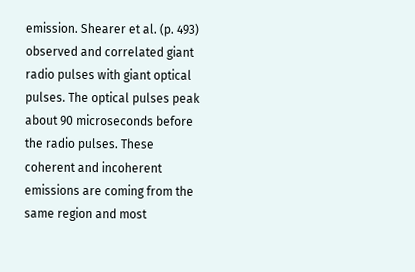emission. Shearer et al. (p. 493) observed and correlated giant radio pulses with giant optical pulses. The optical pulses peak about 90 microseconds before the radio pulses. These coherent and incoherent emissions are coming from the same region and most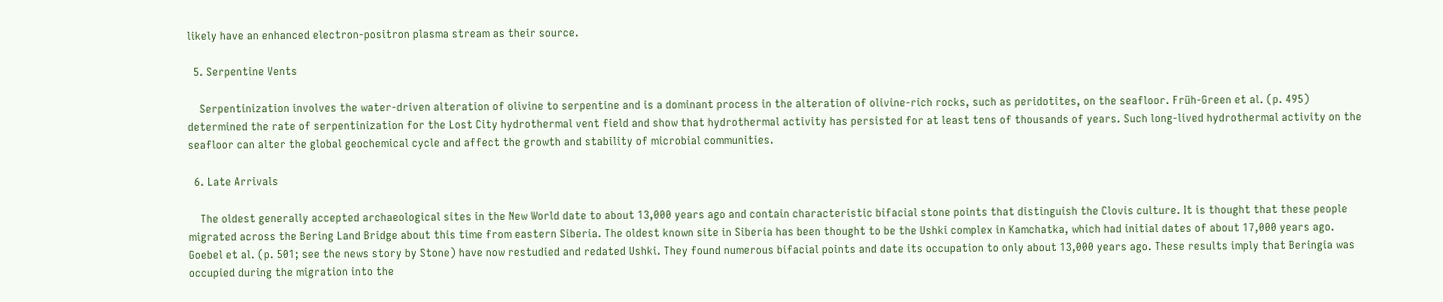likely have an enhanced electron-positron plasma stream as their source.

  5. Serpentine Vents

    Serpentinization involves the water-driven alteration of olivine to serpentine and is a dominant process in the alteration of olivine-rich rocks, such as peridotites, on the seafloor. Früh-Green et al. (p. 495) determined the rate of serpentinization for the Lost City hydrothermal vent field and show that hydrothermal activity has persisted for at least tens of thousands of years. Such long-lived hydrothermal activity on the seafloor can alter the global geochemical cycle and affect the growth and stability of microbial communities.

  6. Late Arrivals

    The oldest generally accepted archaeological sites in the New World date to about 13,000 years ago and contain characteristic bifacial stone points that distinguish the Clovis culture. It is thought that these people migrated across the Bering Land Bridge about this time from eastern Siberia. The oldest known site in Siberia has been thought to be the Ushki complex in Kamchatka, which had initial dates of about 17,000 years ago. Goebel et al. (p. 501; see the news story by Stone) have now restudied and redated Ushki. They found numerous bifacial points and date its occupation to only about 13,000 years ago. These results imply that Beringia was occupied during the migration into the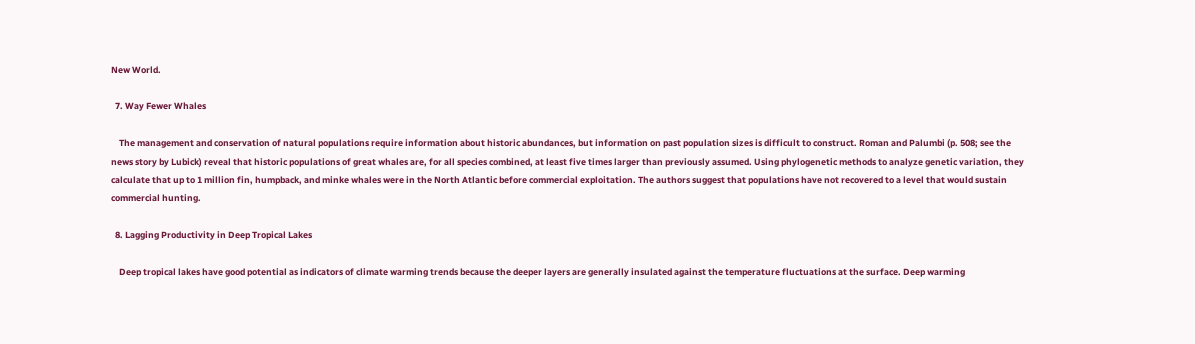New World.

  7. Way Fewer Whales

    The management and conservation of natural populations require information about historic abundances, but information on past population sizes is difficult to construct. Roman and Palumbi (p. 508; see the news story by Lubick) reveal that historic populations of great whales are, for all species combined, at least five times larger than previously assumed. Using phylogenetic methods to analyze genetic variation, they calculate that up to 1 million fin, humpback, and minke whales were in the North Atlantic before commercial exploitation. The authors suggest that populations have not recovered to a level that would sustain commercial hunting.

  8. Lagging Productivity in Deep Tropical Lakes

    Deep tropical lakes have good potential as indicators of climate warming trends because the deeper layers are generally insulated against the temperature fluctuations at the surface. Deep warming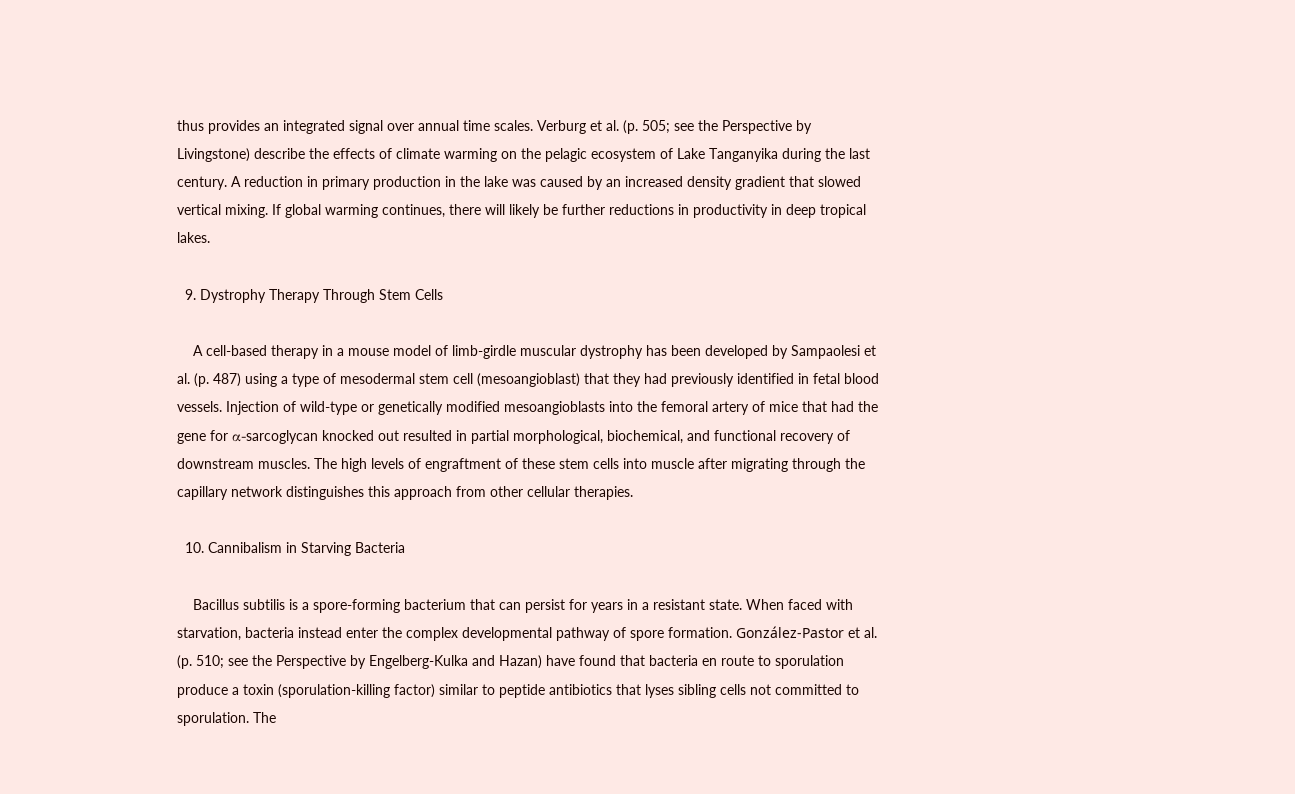thus provides an integrated signal over annual time scales. Verburg et al. (p. 505; see the Perspective by Livingstone) describe the effects of climate warming on the pelagic ecosystem of Lake Tanganyika during the last century. A reduction in primary production in the lake was caused by an increased density gradient that slowed vertical mixing. If global warming continues, there will likely be further reductions in productivity in deep tropical lakes.

  9. Dystrophy Therapy Through Stem Cells

    A cell-based therapy in a mouse model of limb-girdle muscular dystrophy has been developed by Sampaolesi et al. (p. 487) using a type of mesodermal stem cell (mesoangioblast) that they had previously identified in fetal blood vessels. Injection of wild-type or genetically modified mesoangioblasts into the femoral artery of mice that had the gene for α-sarcoglycan knocked out resulted in partial morphological, biochemical, and functional recovery of downstream muscles. The high levels of engraftment of these stem cells into muscle after migrating through the capillary network distinguishes this approach from other cellular therapies.

  10. Cannibalism in Starving Bacteria

    Bacillus subtilis is a spore-forming bacterium that can persist for years in a resistant state. When faced with starvation, bacteria instead enter the complex developmental pathway of spore formation. González-Pastor et al. (p. 510; see the Perspective by Engelberg-Kulka and Hazan) have found that bacteria en route to sporulation produce a toxin (sporulation-killing factor) similar to peptide antibiotics that lyses sibling cells not committed to sporulation. The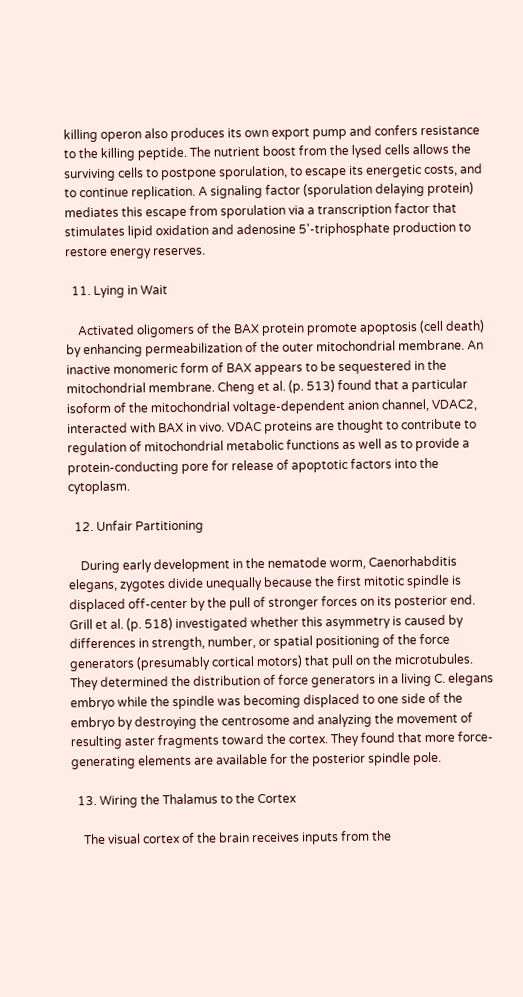killing operon also produces its own export pump and confers resistance to the killing peptide. The nutrient boost from the lysed cells allows the surviving cells to postpone sporulation, to escape its energetic costs, and to continue replication. A signaling factor (sporulation delaying protein) mediates this escape from sporulation via a transcription factor that stimulates lipid oxidation and adenosine 5'-triphosphate production to restore energy reserves.

  11. Lying in Wait

    Activated oligomers of the BAX protein promote apoptosis (cell death) by enhancing permeabilization of the outer mitochondrial membrane. An inactive monomeric form of BAX appears to be sequestered in the mitochondrial membrane. Cheng et al. (p. 513) found that a particular isoform of the mitochondrial voltage-dependent anion channel, VDAC2, interacted with BAX in vivo. VDAC proteins are thought to contribute to regulation of mitochondrial metabolic functions as well as to provide a protein-conducting pore for release of apoptotic factors into the cytoplasm.

  12. Unfair Partitioning

    During early development in the nematode worm, Caenorhabditis elegans, zygotes divide unequally because the first mitotic spindle is displaced off-center by the pull of stronger forces on its posterior end. Grill et al. (p. 518) investigated whether this asymmetry is caused by differences in strength, number, or spatial positioning of the force generators (presumably cortical motors) that pull on the microtubules. They determined the distribution of force generators in a living C. elegans embryo while the spindle was becoming displaced to one side of the embryo by destroying the centrosome and analyzing the movement of resulting aster fragments toward the cortex. They found that more force-generating elements are available for the posterior spindle pole.

  13. Wiring the Thalamus to the Cortex

    The visual cortex of the brain receives inputs from the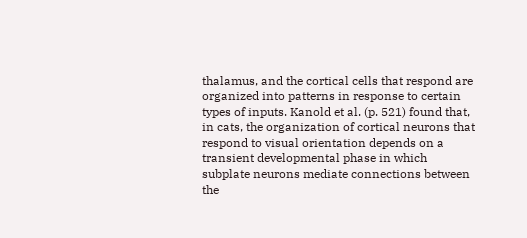thalamus, and the cortical cells that respond are organized into patterns in response to certain types of inputs. Kanold et al. (p. 521) found that, in cats, the organization of cortical neurons that respond to visual orientation depends on a transient developmental phase in which subplate neurons mediate connections between the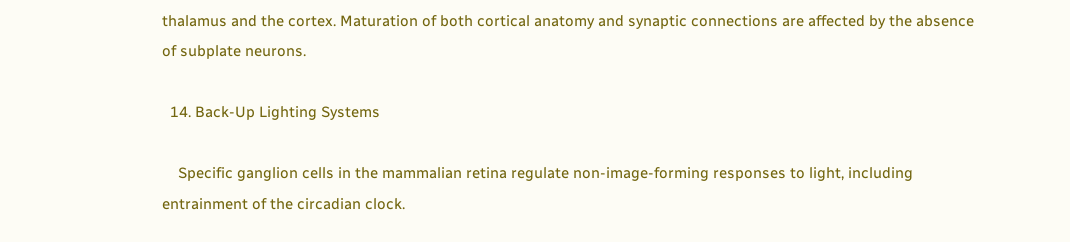thalamus and the cortex. Maturation of both cortical anatomy and synaptic connections are affected by the absence of subplate neurons.

  14. Back-Up Lighting Systems

    Specific ganglion cells in the mammalian retina regulate non-image-forming responses to light, including entrainment of the circadian clock.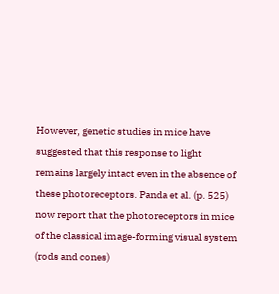However, genetic studies in mice have suggested that this response to light remains largely intact even in the absence of these photoreceptors. Panda et al. (p. 525) now report that the photoreceptors in mice of the classical image-forming visual system (rods and cones)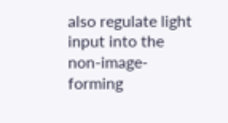also regulate light input into the non-image-forming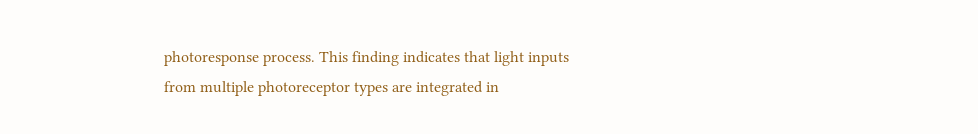photoresponse process. This finding indicates that light inputs from multiple photoreceptor types are integrated in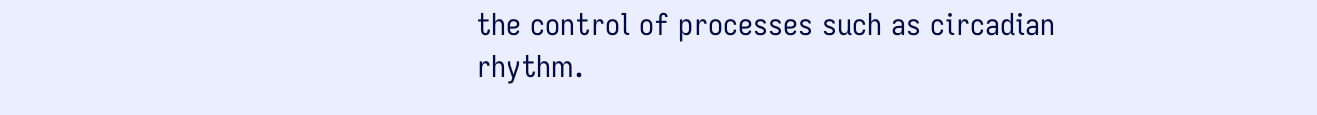the control of processes such as circadian rhythm.